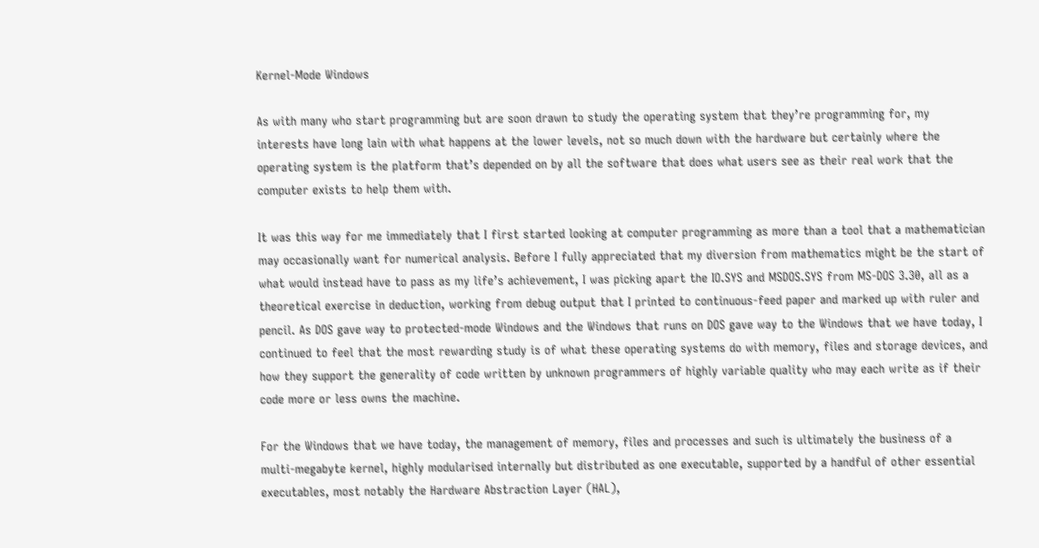Kernel-Mode Windows

As with many who start programming but are soon drawn to study the operating system that they’re programming for, my interests have long lain with what happens at the lower levels, not so much down with the hardware but certainly where the operating system is the platform that’s depended on by all the software that does what users see as their real work that the computer exists to help them with.

It was this way for me immediately that I first started looking at computer programming as more than a tool that a mathematician may occasionally want for numerical analysis. Before I fully appreciated that my diversion from mathematics might be the start of what would instead have to pass as my life’s achievement, I was picking apart the IO.SYS and MSDOS.SYS from MS-DOS 3.30, all as a theoretical exercise in deduction, working from debug output that I printed to continuous-feed paper and marked up with ruler and pencil. As DOS gave way to protected-mode Windows and the Windows that runs on DOS gave way to the Windows that we have today, I continued to feel that the most rewarding study is of what these operating systems do with memory, files and storage devices, and how they support the generality of code written by unknown programmers of highly variable quality who may each write as if their code more or less owns the machine.

For the Windows that we have today, the management of memory, files and processes and such is ultimately the business of a multi-megabyte kernel, highly modularised internally but distributed as one executable, supported by a handful of other essential executables, most notably the Hardware Abstraction Layer (HAL),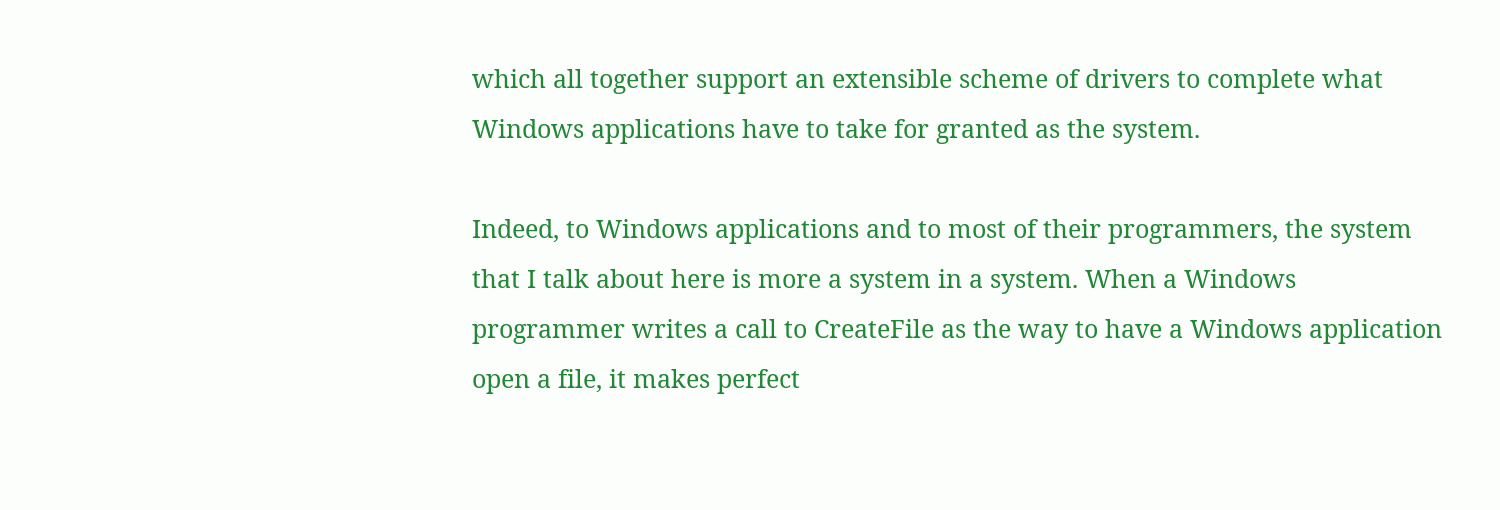which all together support an extensible scheme of drivers to complete what Windows applications have to take for granted as the system.

Indeed, to Windows applications and to most of their programmers, the system that I talk about here is more a system in a system. When a Windows programmer writes a call to CreateFile as the way to have a Windows application open a file, it makes perfect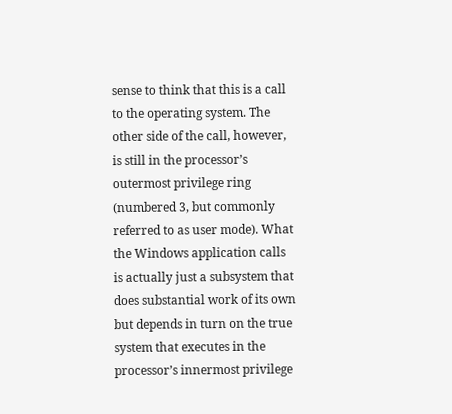sense to think that this is a call to the operating system. The other side of the call, however, is still in the processor’s outermost privilege ring (numbered 3, but commonly referred to as user mode). What the Windows application calls is actually just a subsystem that does substantial work of its own but depends in turn on the true system that executes in the processor’s innermost privilege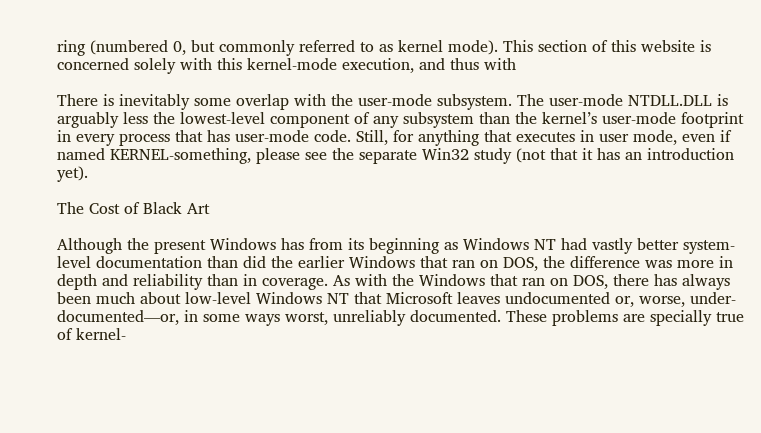ring (numbered 0, but commonly referred to as kernel mode). This section of this website is concerned solely with this kernel-mode execution, and thus with

There is inevitably some overlap with the user-mode subsystem. The user-mode NTDLL.DLL is arguably less the lowest-level component of any subsystem than the kernel’s user-mode footprint in every process that has user-mode code. Still, for anything that executes in user mode, even if named KERNEL-something, please see the separate Win32 study (not that it has an introduction yet).

The Cost of Black Art

Although the present Windows has from its beginning as Windows NT had vastly better system-level documentation than did the earlier Windows that ran on DOS, the difference was more in depth and reliability than in coverage. As with the Windows that ran on DOS, there has always been much about low-level Windows NT that Microsoft leaves undocumented or, worse, under-documented—or, in some ways worst, unreliably documented. These problems are specially true of kernel-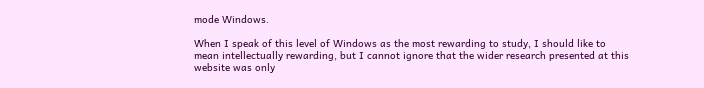mode Windows.

When I speak of this level of Windows as the most rewarding to study, I should like to mean intellectually rewarding, but I cannot ignore that the wider research presented at this website was only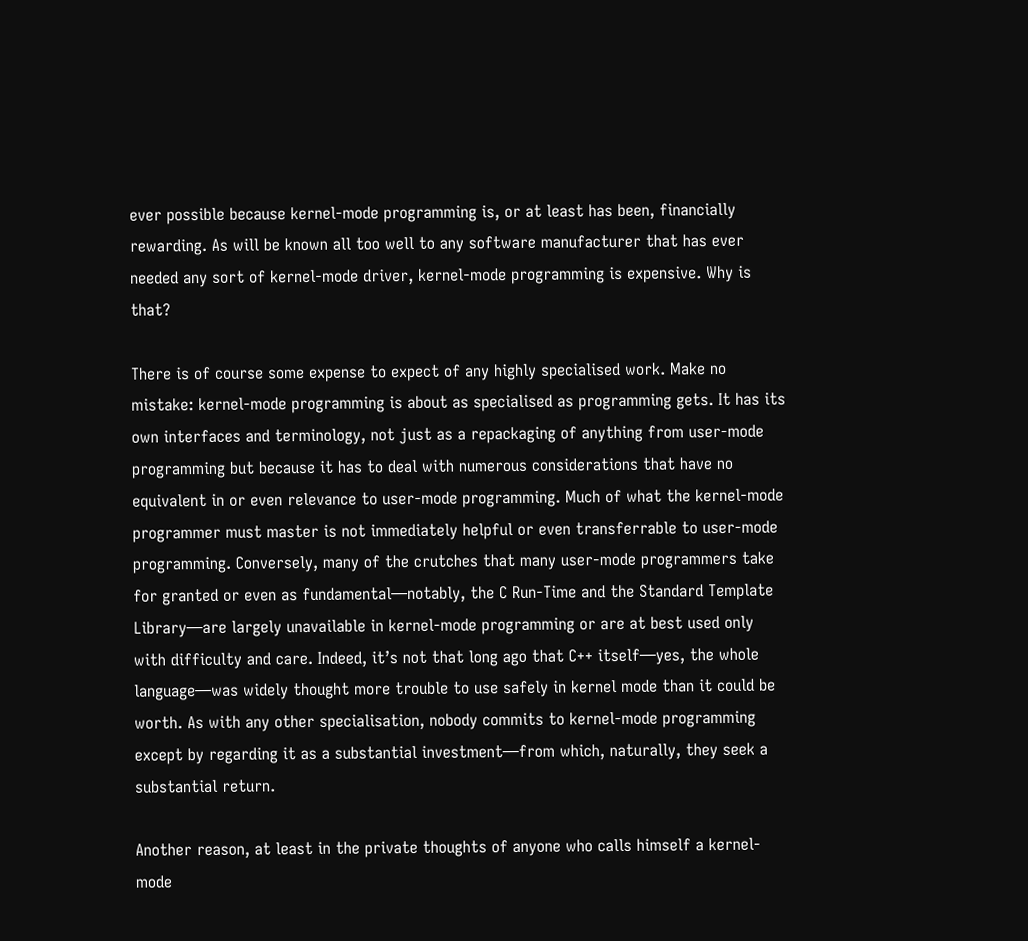ever possible because kernel-mode programming is, or at least has been, financially rewarding. As will be known all too well to any software manufacturer that has ever needed any sort of kernel-mode driver, kernel-mode programming is expensive. Why is that?

There is of course some expense to expect of any highly specialised work. Make no mistake: kernel-mode programming is about as specialised as programming gets. It has its own interfaces and terminology, not just as a repackaging of anything from user-mode programming but because it has to deal with numerous considerations that have no equivalent in or even relevance to user-mode programming. Much of what the kernel-mode programmer must master is not immediately helpful or even transferrable to user-mode programming. Conversely, many of the crutches that many user-mode programmers take for granted or even as fundamental—notably, the C Run-Time and the Standard Template Library—are largely unavailable in kernel-mode programming or are at best used only with difficulty and care. Indeed, it’s not that long ago that C++ itself—yes, the whole language—was widely thought more trouble to use safely in kernel mode than it could be worth. As with any other specialisation, nobody commits to kernel-mode programming except by regarding it as a substantial investment—from which, naturally, they seek a substantial return.

Another reason, at least in the private thoughts of anyone who calls himself a kernel-mode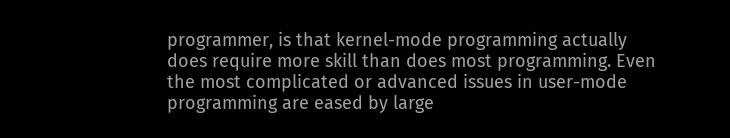programmer, is that kernel-mode programming actually does require more skill than does most programming. Even the most complicated or advanced issues in user-mode programming are eased by large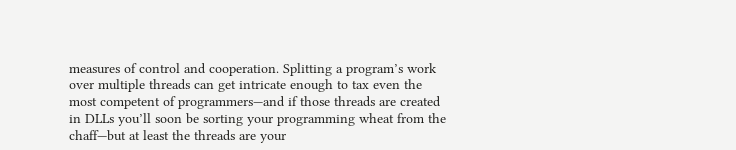measures of control and cooperation. Splitting a program’s work over multiple threads can get intricate enough to tax even the most competent of programmers—and if those threads are created in DLLs you’ll soon be sorting your programming wheat from the chaff—but at least the threads are your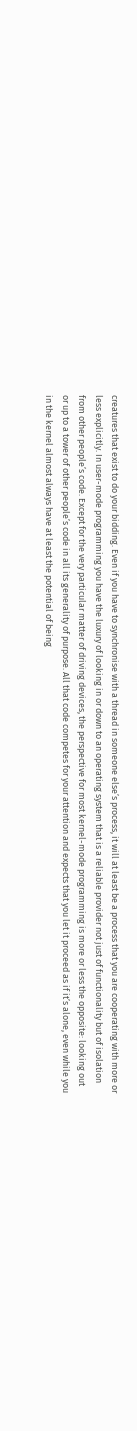creatures that exist to do your bidding. Even if you have to synchronise with a thread in someone else’s process, it will at least be a process that you are cooperating with more or less explicitly. In user-mode programming you have the luxury of looking in or down to an operating system that is a reliable provider not just of functionality but of isolation from other people’s code. Except for the very particular matter of driving devices, the perspective for most kernel-mode programming is more or less the opposite: looking out or up to a tower of other people’s code in all its generality of purpose. All that code competes for your attention and expects that you let it proceed as if it’s alone, even while you in the kernel almost always have at least the potential of being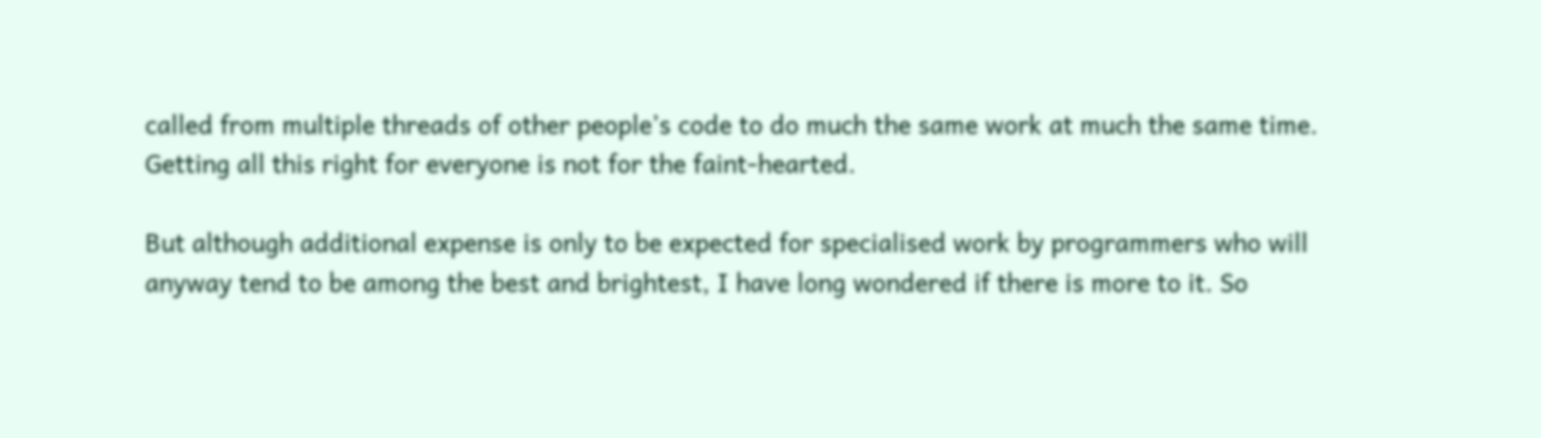called from multiple threads of other people’s code to do much the same work at much the same time. Getting all this right for everyone is not for the faint-hearted.

But although additional expense is only to be expected for specialised work by programmers who will anyway tend to be among the best and brightest, I have long wondered if there is more to it. So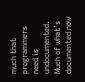much that programmers need is undocumented. Much of what’s documented now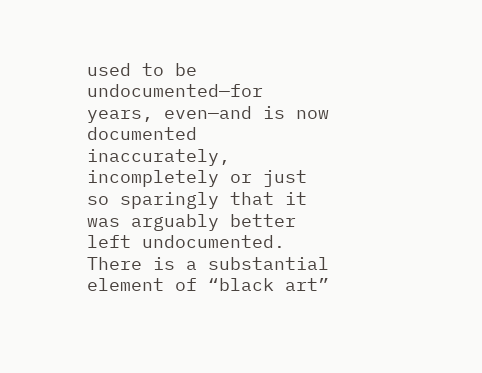used to be undocumented—for years, even—and is now documented inaccurately, incompletely or just so sparingly that it was arguably better left undocumented. There is a substantial element of “black art”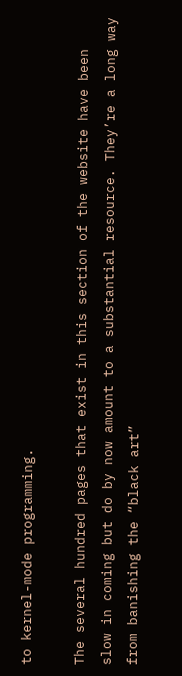to kernel-mode programming.

The several hundred pages that exist in this section of the website have been slow in coming but do by now amount to a substantial resource. They’re a long way from banishing the “black art”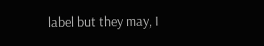label but they may, I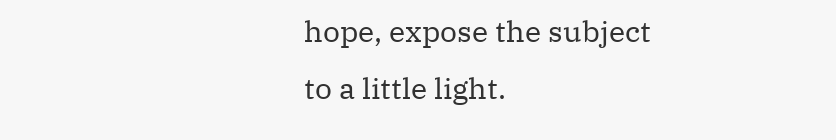hope, expose the subject to a little light.